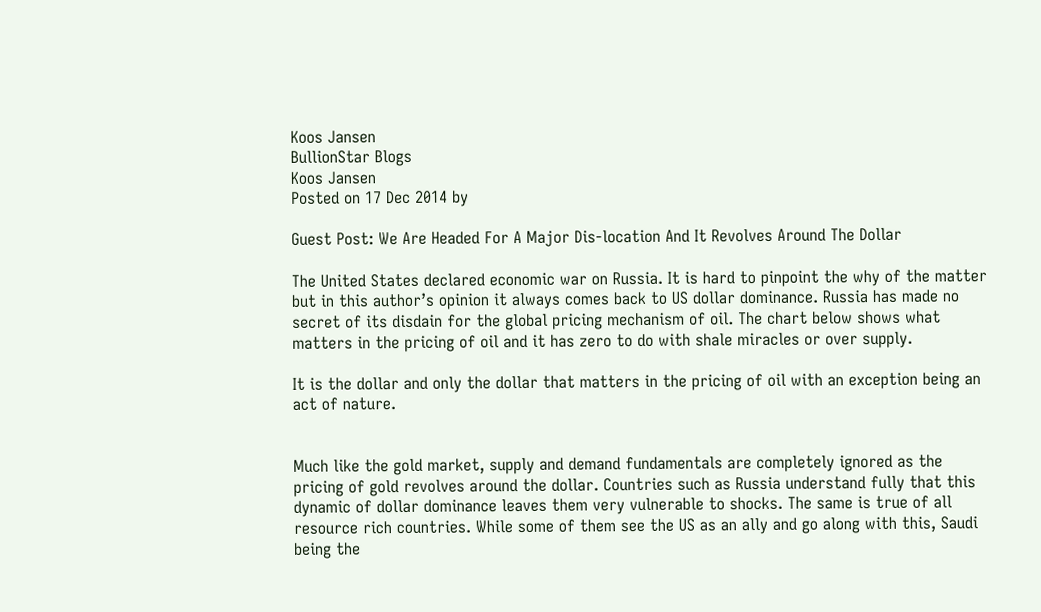Koos Jansen
BullionStar Blogs
Koos Jansen
Posted on 17 Dec 2014 by

Guest Post: We Are Headed For A Major Dis-location And It Revolves Around The Dollar

The United States declared economic war on Russia. It is hard to pinpoint the why of the matter but in this author’s opinion it always comes back to US dollar dominance. Russia has made no secret of its disdain for the global pricing mechanism of oil. The chart below shows what matters in the pricing of oil and it has zero to do with shale miracles or over supply.

It is the dollar and only the dollar that matters in the pricing of oil with an exception being an act of nature.


Much like the gold market, supply and demand fundamentals are completely ignored as the pricing of gold revolves around the dollar. Countries such as Russia understand fully that this dynamic of dollar dominance leaves them very vulnerable to shocks. The same is true of all resource rich countries. While some of them see the US as an ally and go along with this, Saudi being the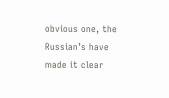obvious one, the Russian’s have made it clear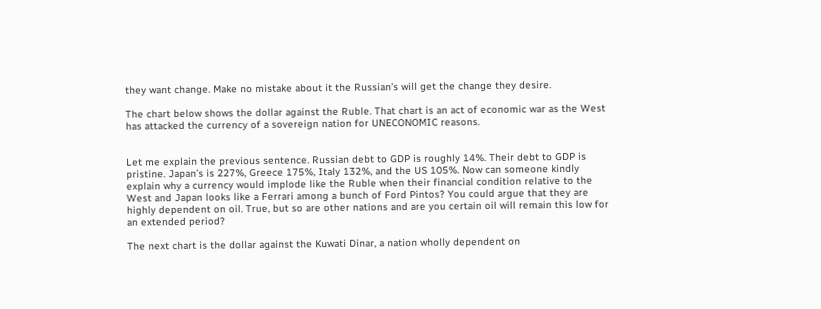they want change. Make no mistake about it the Russian’s will get the change they desire.

The chart below shows the dollar against the Ruble. That chart is an act of economic war as the West has attacked the currency of a sovereign nation for UNECONOMIC reasons.


Let me explain the previous sentence. Russian debt to GDP is roughly 14%. Their debt to GDP is pristine. Japan’s is 227%, Greece 175%, Italy 132%, and the US 105%. Now can someone kindly explain why a currency would implode like the Ruble when their financial condition relative to the West and Japan looks like a Ferrari among a bunch of Ford Pintos? You could argue that they are highly dependent on oil. True, but so are other nations and are you certain oil will remain this low for an extended period?

The next chart is the dollar against the Kuwati Dinar, a nation wholly dependent on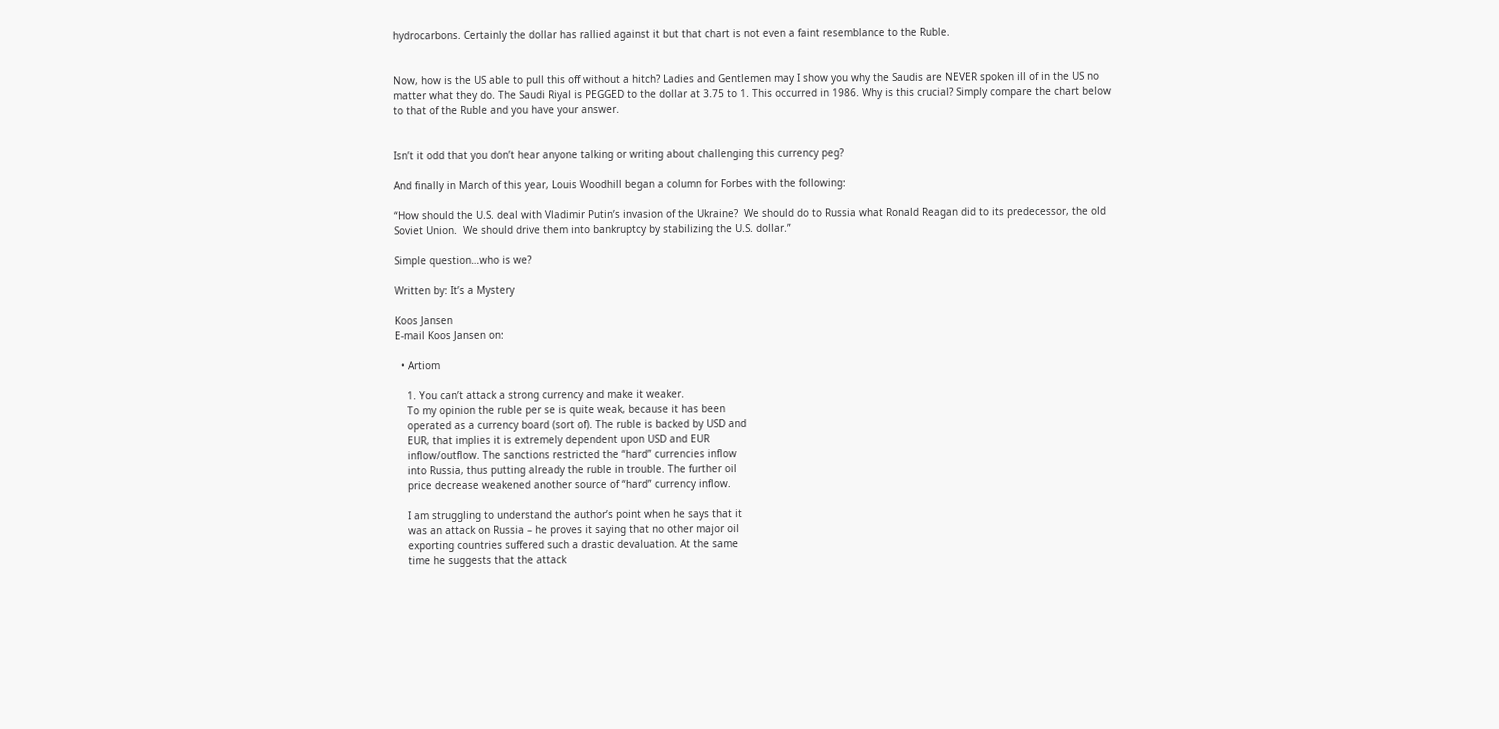hydrocarbons. Certainly the dollar has rallied against it but that chart is not even a faint resemblance to the Ruble.


Now, how is the US able to pull this off without a hitch? Ladies and Gentlemen may I show you why the Saudis are NEVER spoken ill of in the US no matter what they do. The Saudi Riyal is PEGGED to the dollar at 3.75 to 1. This occurred in 1986. Why is this crucial? Simply compare the chart below to that of the Ruble and you have your answer.


Isn’t it odd that you don’t hear anyone talking or writing about challenging this currency peg?

And finally in March of this year, Louis Woodhill began a column for Forbes with the following:

“How should the U.S. deal with Vladimir Putin’s invasion of the Ukraine?  We should do to Russia what Ronald Reagan did to its predecessor, the old Soviet Union.  We should drive them into bankruptcy by stabilizing the U.S. dollar.”

Simple question…who is we?

Written by: It’s a Mystery

Koos Jansen
E-mail Koos Jansen on:

  • Artiom

    1. You can’t attack a strong currency and make it weaker.
    To my opinion the ruble per se is quite weak, because it has been
    operated as a currency board (sort of). The ruble is backed by USD and
    EUR, that implies it is extremely dependent upon USD and EUR
    inflow/outflow. The sanctions restricted the “hard” currencies inflow
    into Russia, thus putting already the ruble in trouble. The further oil
    price decrease weakened another source of “hard” currency inflow.

    I am struggling to understand the author’s point when he says that it
    was an attack on Russia – he proves it saying that no other major oil
    exporting countries suffered such a drastic devaluation. At the same
    time he suggests that the attack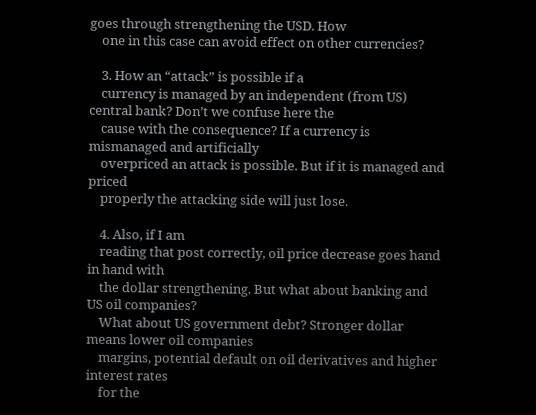goes through strengthening the USD. How
    one in this case can avoid effect on other currencies?

    3. How an “attack” is possible if a
    currency is managed by an independent (from US) central bank? Don’t we confuse here the
    cause with the consequence? If a currency is mismanaged and artificially
    overpriced an attack is possible. But if it is managed and priced
    properly the attacking side will just lose.

    4. Also, if I am
    reading that post correctly, oil price decrease goes hand in hand with
    the dollar strengthening. But what about banking and US oil companies?
    What about US government debt? Stronger dollar means lower oil companies
    margins, potential default on oil derivatives and higher interest rates
    for the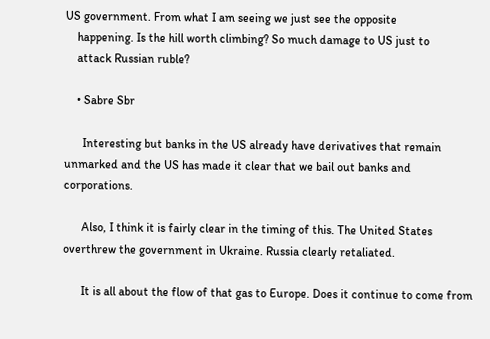US government. From what I am seeing we just see the opposite
    happening. Is the hill worth climbing? So much damage to US just to
    attack Russian ruble?

    • Sabre Sbr

      Interesting but banks in the US already have derivatives that remain unmarked and the US has made it clear that we bail out banks and corporations.

      Also, I think it is fairly clear in the timing of this. The United States overthrew the government in Ukraine. Russia clearly retaliated.

      It is all about the flow of that gas to Europe. Does it continue to come from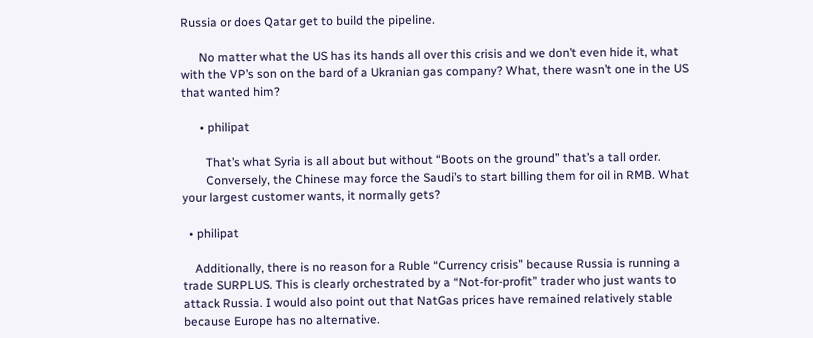Russia or does Qatar get to build the pipeline.

      No matter what the US has its hands all over this crisis and we don’t even hide it, what with the VP’s son on the bard of a Ukranian gas company? What, there wasn’t one in the US that wanted him?

      • philipat

        That’s what Syria is all about but without “Boots on the ground” that’s a tall order.
        Conversely, the Chinese may force the Saudi’s to start billing them for oil in RMB. What your largest customer wants, it normally gets?

  • philipat

    Additionally, there is no reason for a Ruble “Currency crisis” because Russia is running a trade SURPLUS. This is clearly orchestrated by a “Not-for-profit” trader who just wants to attack Russia. I would also point out that NatGas prices have remained relatively stable because Europe has no alternative.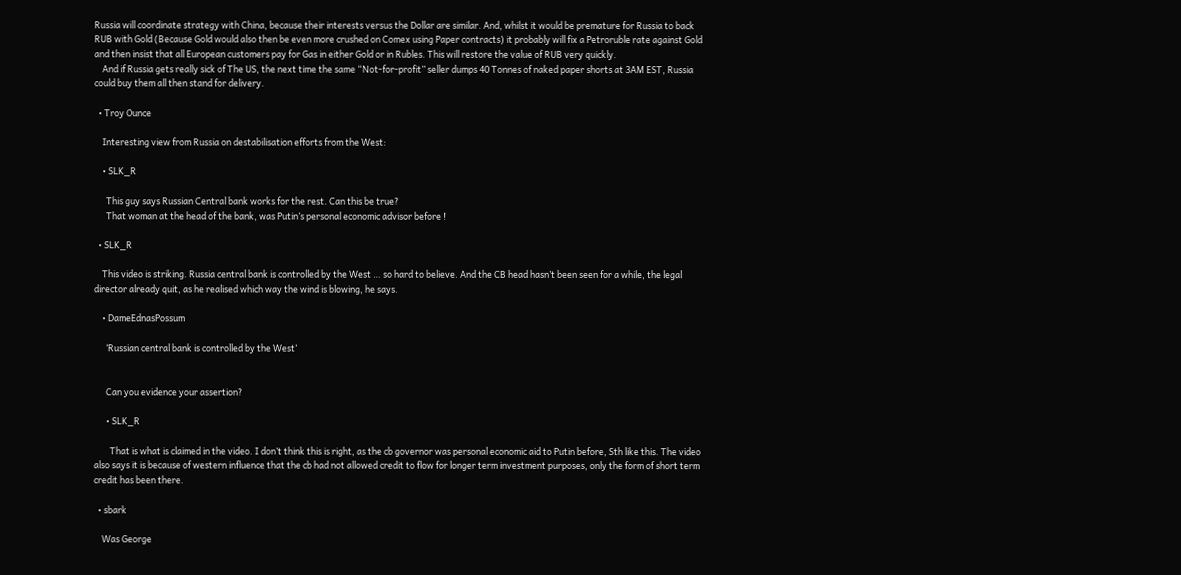Russia will coordinate strategy with China, because their interests versus the Dollar are similar. And, whilst it would be premature for Russia to back RUB with Gold (Because Gold would also then be even more crushed on Comex using Paper contracts) it probably will fix a Petroruble rate against Gold and then insist that all European customers pay for Gas in either Gold or in Rubles. This will restore the value of RUB very quickly.
    And if Russia gets really sick of The US, the next time the same “Not-for-profit” seller dumps 40 Tonnes of naked paper shorts at 3AM EST, Russia could buy them all then stand for delivery.

  • Troy Ounce

    Interesting view from Russia on destabilisation efforts from the West:

    • SLK_R

      This guy says Russian Central bank works for the rest. Can this be true?
      That woman at the head of the bank, was Putin’s personal economic advisor before !

  • SLK_R

    This video is striking. Russia central bank is controlled by the West … so hard to believe. And the CB head hasn’t been seen for a while, the legal director already quit, as he realised which way the wind is blowing, he says.

    • DameEdnasPossum

      ‘Russian central bank is controlled by the West’


      Can you evidence your assertion?

      • SLK_R

        That is what is claimed in the video. I don’t think this is right, as the cb governor was personal economic aid to Putin before, Sth like this. The video also says it is because of western influence that the cb had not allowed credit to flow for longer term investment purposes, only the form of short term credit has been there.

  • sbark

    Was George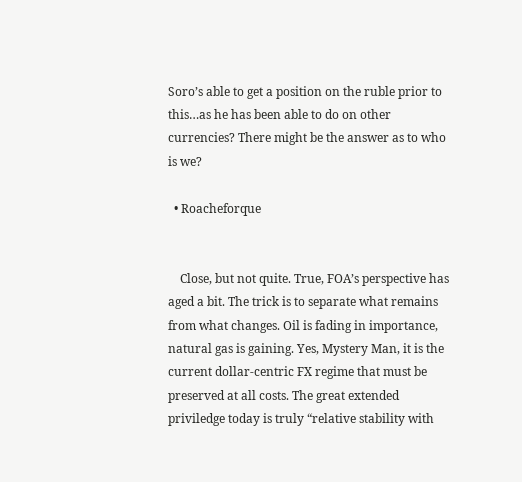Soro’s able to get a position on the ruble prior to this…as he has been able to do on other currencies? There might be the answer as to who is we?

  • Roacheforque


    Close, but not quite. True, FOA’s perspective has aged a bit. The trick is to separate what remains from what changes. Oil is fading in importance, natural gas is gaining. Yes, Mystery Man, it is the current dollar-centric FX regime that must be preserved at all costs. The great extended priviledge today is truly “relative stability with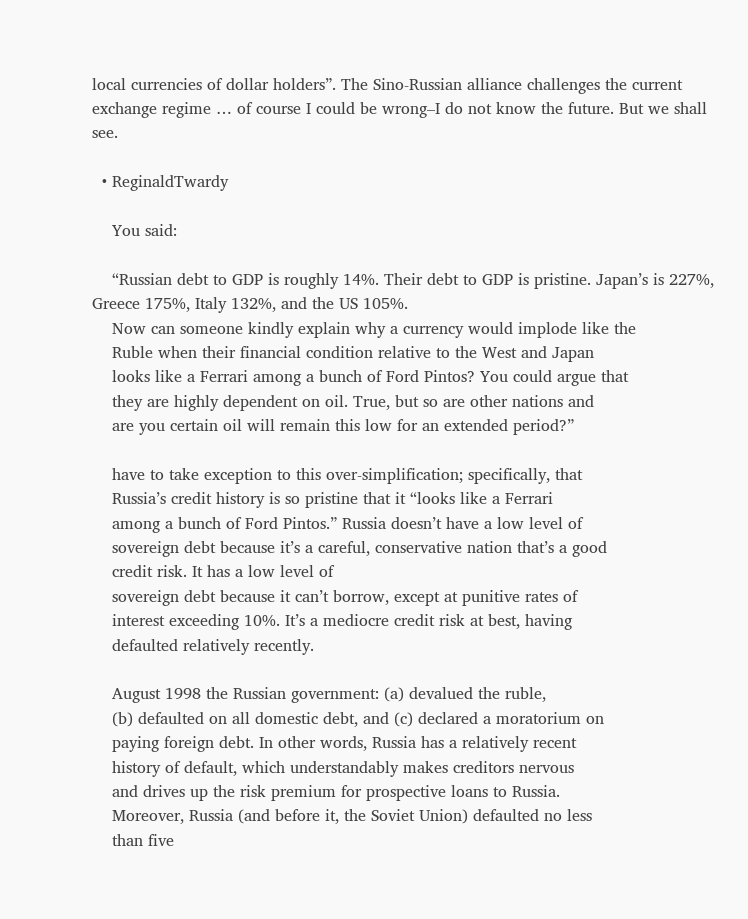local currencies of dollar holders”. The Sino-Russian alliance challenges the current exchange regime … of course I could be wrong–I do not know the future. But we shall see.

  • ReginaldTwardy

    You said:

    “Russian debt to GDP is roughly 14%. Their debt to GDP is pristine. Japan’s is 227%, Greece 175%, Italy 132%, and the US 105%.
    Now can someone kindly explain why a currency would implode like the
    Ruble when their financial condition relative to the West and Japan
    looks like a Ferrari among a bunch of Ford Pintos? You could argue that
    they are highly dependent on oil. True, but so are other nations and
    are you certain oil will remain this low for an extended period?”

    have to take exception to this over-simplification; specifically, that
    Russia’s credit history is so pristine that it “looks like a Ferrari
    among a bunch of Ford Pintos.” Russia doesn’t have a low level of
    sovereign debt because it’s a careful, conservative nation that’s a good
    credit risk. It has a low level of
    sovereign debt because it can’t borrow, except at punitive rates of
    interest exceeding 10%. It’s a mediocre credit risk at best, having
    defaulted relatively recently.

    August 1998 the Russian government: (a) devalued the ruble,
    (b) defaulted on all domestic debt, and (c) declared a moratorium on
    paying foreign debt. In other words, Russia has a relatively recent
    history of default, which understandably makes creditors nervous
    and drives up the risk premium for prospective loans to Russia.
    Moreover, Russia (and before it, the Soviet Union) defaulted no less
    than five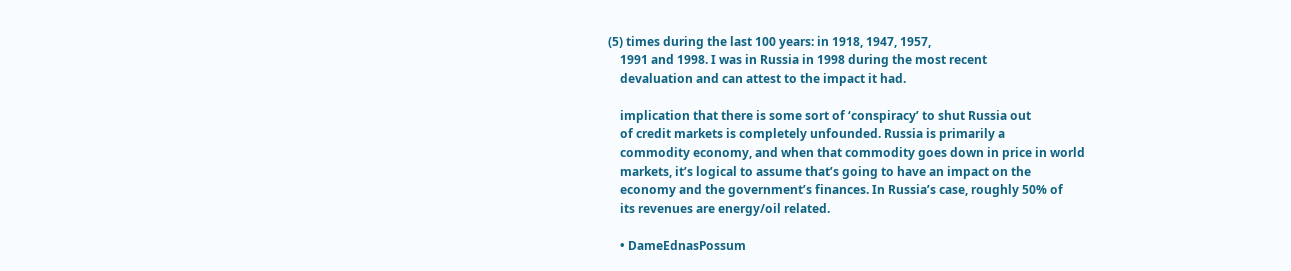(5) times during the last 100 years: in 1918, 1947, 1957,
    1991 and 1998. I was in Russia in 1998 during the most recent
    devaluation and can attest to the impact it had.

    implication that there is some sort of ‘conspiracy’ to shut Russia out
    of credit markets is completely unfounded. Russia is primarily a
    commodity economy, and when that commodity goes down in price in world
    markets, it’s logical to assume that’s going to have an impact on the
    economy and the government’s finances. In Russia’s case, roughly 50% of
    its revenues are energy/oil related.

    • DameEdnasPossum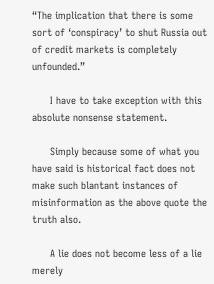“The implication that there is some sort of ‘conspiracy’ to shut Russia out of credit markets is completely unfounded.”

      I have to take exception with this absolute nonsense statement.

      Simply because some of what you have said is historical fact does not make such blantant instances of misinformation as the above quote the truth also.

      A lie does not become less of a lie merely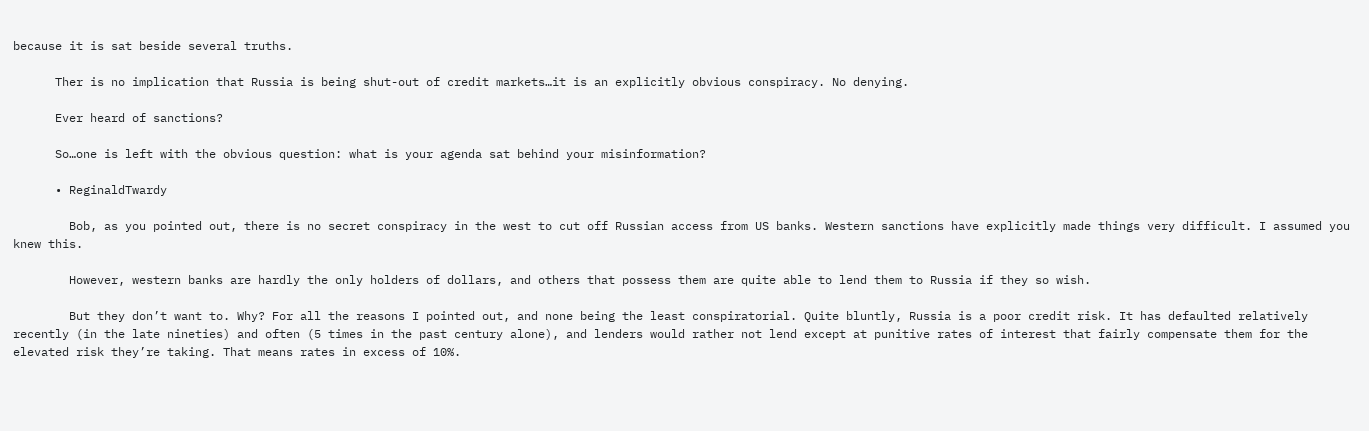because it is sat beside several truths.

      Ther is no implication that Russia is being shut-out of credit markets…it is an explicitly obvious conspiracy. No denying.

      Ever heard of sanctions?

      So…one is left with the obvious question: what is your agenda sat behind your misinformation?

      • ReginaldTwardy

        Bob, as you pointed out, there is no secret conspiracy in the west to cut off Russian access from US banks. Western sanctions have explicitly made things very difficult. I assumed you knew this.

        However, western banks are hardly the only holders of dollars, and others that possess them are quite able to lend them to Russia if they so wish.

        But they don’t want to. Why? For all the reasons I pointed out, and none being the least conspiratorial. Quite bluntly, Russia is a poor credit risk. It has defaulted relatively recently (in the late nineties) and often (5 times in the past century alone), and lenders would rather not lend except at punitive rates of interest that fairly compensate them for the elevated risk they’re taking. That means rates in excess of 10%.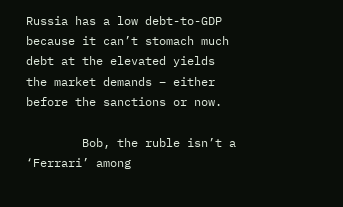Russia has a low debt-to-GDP because it can’t stomach much debt at the elevated yields the market demands – either before the sanctions or now.

        Bob, the ruble isn’t a ‘Ferrari’ among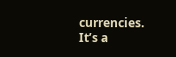currencies. It’s a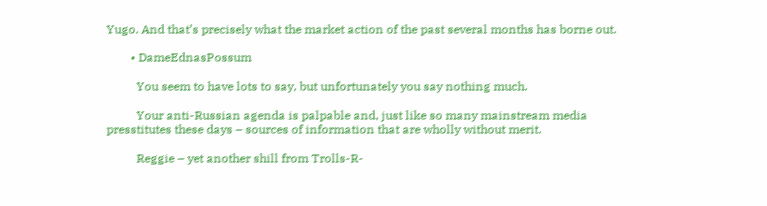Yugo. And that’s precisely what the market action of the past several months has borne out.

        • DameEdnasPossum

          You seem to have lots to say, but unfortunately you say nothing much.

          Your anti-Russian agenda is palpable and, just like so many mainstream media presstitutes these days – sources of information that are wholly without merit.

          Reggie – yet another shill from Trolls-R-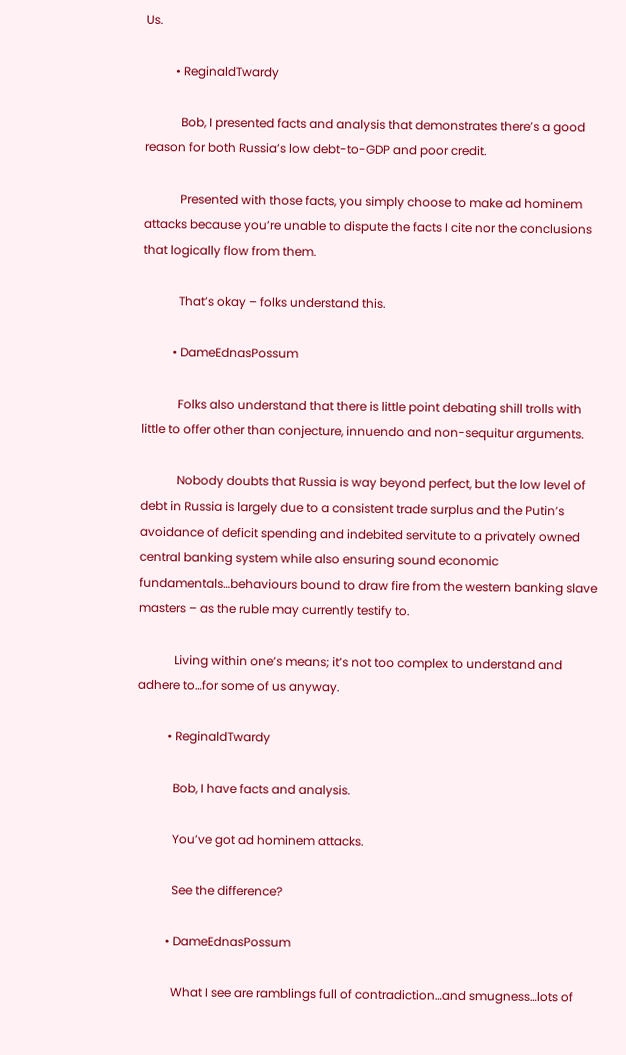Us.

          • ReginaldTwardy

            Bob, I presented facts and analysis that demonstrates there’s a good reason for both Russia’s low debt-to-GDP and poor credit.

            Presented with those facts, you simply choose to make ad hominem attacks because you’re unable to dispute the facts I cite nor the conclusions that logically flow from them.

            That’s okay – folks understand this.

          • DameEdnasPossum

            Folks also understand that there is little point debating shill trolls with little to offer other than conjecture, innuendo and non-sequitur arguments.

            Nobody doubts that Russia is way beyond perfect, but the low level of debt in Russia is largely due to a consistent trade surplus and the Putin’s avoidance of deficit spending and indebited servitute to a privately owned central banking system while also ensuring sound economic fundamentals…behaviours bound to draw fire from the western banking slave masters – as the ruble may currently testify to.

            Living within one’s means; it’s not too complex to understand and adhere to…for some of us anyway.

          • ReginaldTwardy

            Bob, I have facts and analysis.

            You’ve got ad hominem attacks.

            See the difference?

          • DameEdnasPossum

            What I see are ramblings full of contradiction…and smugness…lots of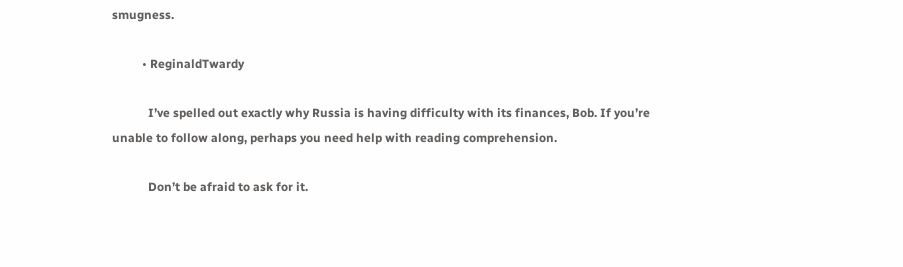smugness.

          • ReginaldTwardy

            I’ve spelled out exactly why Russia is having difficulty with its finances, Bob. If you’re unable to follow along, perhaps you need help with reading comprehension.

            Don’t be afraid to ask for it.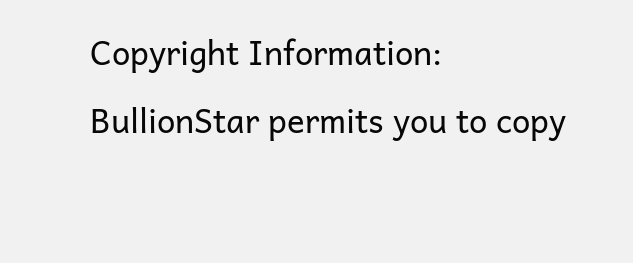Copyright Information: BullionStar permits you to copy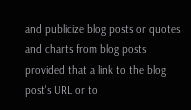and publicize blog posts or quotes and charts from blog posts provided that a link to the blog post's URL or to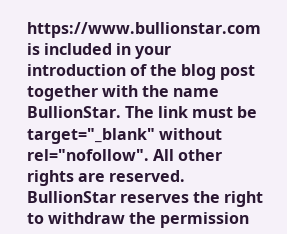https://www.bullionstar.com is included in your introduction of the blog post together with the name BullionStar. The link must be target="_blank" without rel="nofollow". All other rights are reserved. BullionStar reserves the right to withdraw the permission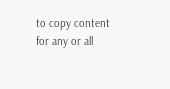to copy content for any or all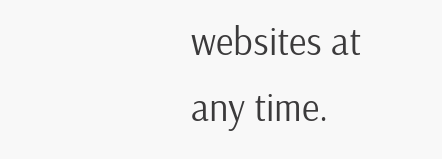websites at any time.